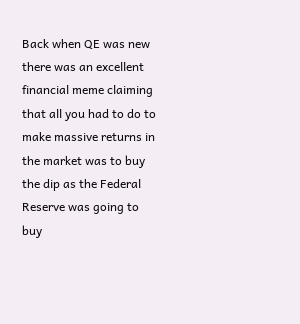Back when QE was new there was an excellent financial meme claiming that all you had to do to make massive returns in the market was to buy the dip as the Federal Reserve was going to buy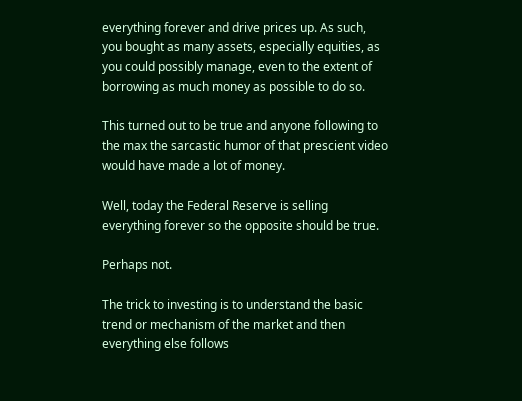everything forever and drive prices up. As such, you bought as many assets, especially equities, as you could possibly manage, even to the extent of borrowing as much money as possible to do so.

This turned out to be true and anyone following to the max the sarcastic humor of that prescient video would have made a lot of money.

Well, today the Federal Reserve is selling everything forever so the opposite should be true.

Perhaps not.

The trick to investing is to understand the basic trend or mechanism of the market and then everything else follows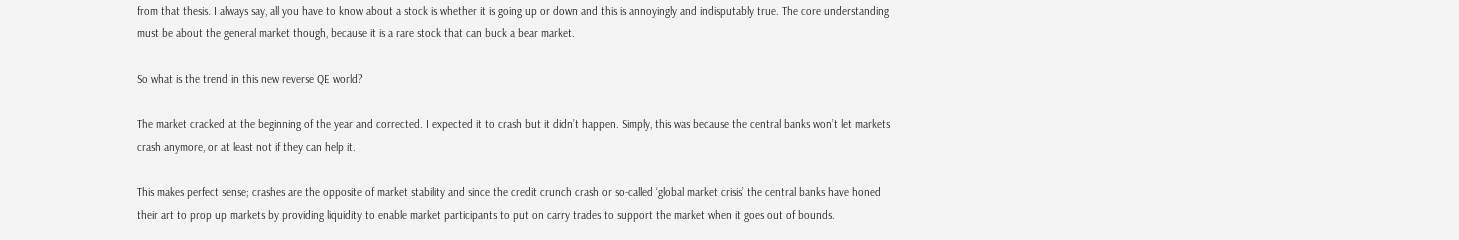from that thesis. I always say, all you have to know about a stock is whether it is going up or down and this is annoyingly and indisputably true. The core understanding must be about the general market though, because it is a rare stock that can buck a bear market.

So what is the trend in this new reverse QE world?

The market cracked at the beginning of the year and corrected. I expected it to crash but it didn’t happen. Simply, this was because the central banks won’t let markets crash anymore, or at least not if they can help it.

This makes perfect sense; crashes are the opposite of market stability and since the credit crunch crash or so-called ‘global market crisis’ the central banks have honed their art to prop up markets by providing liquidity to enable market participants to put on carry trades to support the market when it goes out of bounds.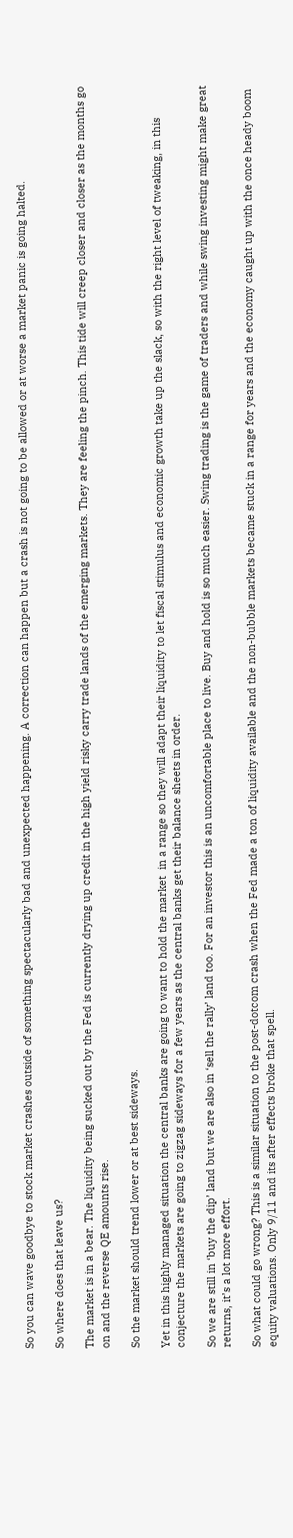So you can wave goodbye to stock market crashes outside of something spectacularly bad and unexpected happening. A correction can happen but a crash is not going to be allowed or at worse a market panic is going halted.

So where does that leave us?

The market is in a bear. The liquidity being sucked out by the Fed is currently drying up credit in the high yield risky carry trade lands of the emerging markets. They are feeling the pinch. This tide will creep closer and closer as the months go on and the reverse QE amounts rise.

So the market should trend lower or at best sideways.

Yet in this highly managed situation the central banks are going to want to hold the market  in a range so they will adapt their liquidity to let fiscal stimulus and economic growth take up the slack, so with the right level of tweaking, in this conjecture the markets are going to zigzag sideways for a few years as the central banks get their balance sheets in order.

So we are still in ‘buy the dip’ land but we are also in ‘sell the rally’ land too. For an investor this is an uncomfortable place to live. Buy and hold is so much easier. Swing trading is the game of traders and while swing investing might make great returns, it’s a lot more effort.

So what could go wrong? This is a similar situation to the post-dotcom crash when the Fed made a ton of liquidity available and the non-bubble markets became stuck in a range for years and the economy caught up with the once heady boom equity valuations. Only 9/11 and its after effects broke that spell.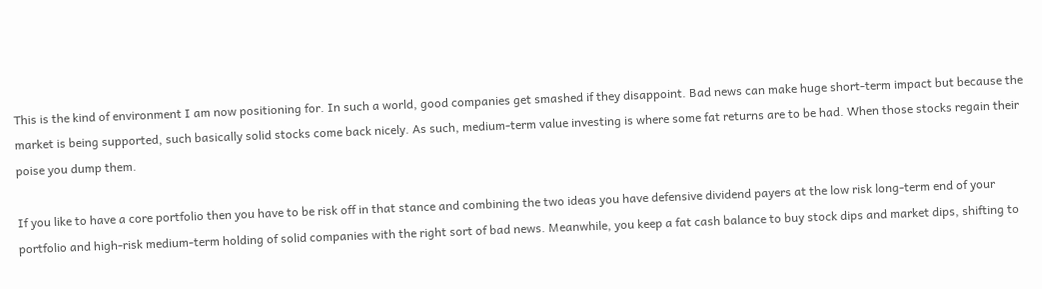This is the kind of environment I am now positioning for. In such a world, good companies get smashed if they disappoint. Bad news can make huge short-term impact but because the market is being supported, such basically solid stocks come back nicely. As such, medium-term value investing is where some fat returns are to be had. When those stocks regain their poise you dump them.

If you like to have a core portfolio then you have to be risk off in that stance and combining the two ideas you have defensive dividend payers at the low risk long-term end of your portfolio and high-risk medium-term holding of solid companies with the right sort of bad news. Meanwhile, you keep a fat cash balance to buy stock dips and market dips, shifting to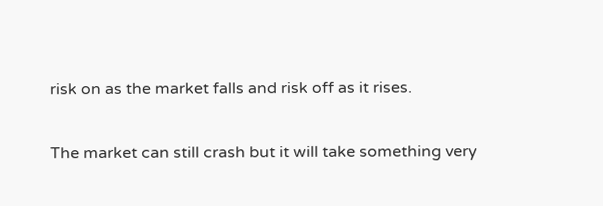risk on as the market falls and risk off as it rises.

The market can still crash but it will take something very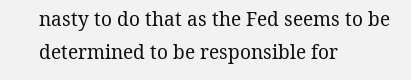nasty to do that as the Fed seems to be determined to be responsible for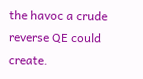the havoc a crude reverse QE could create.